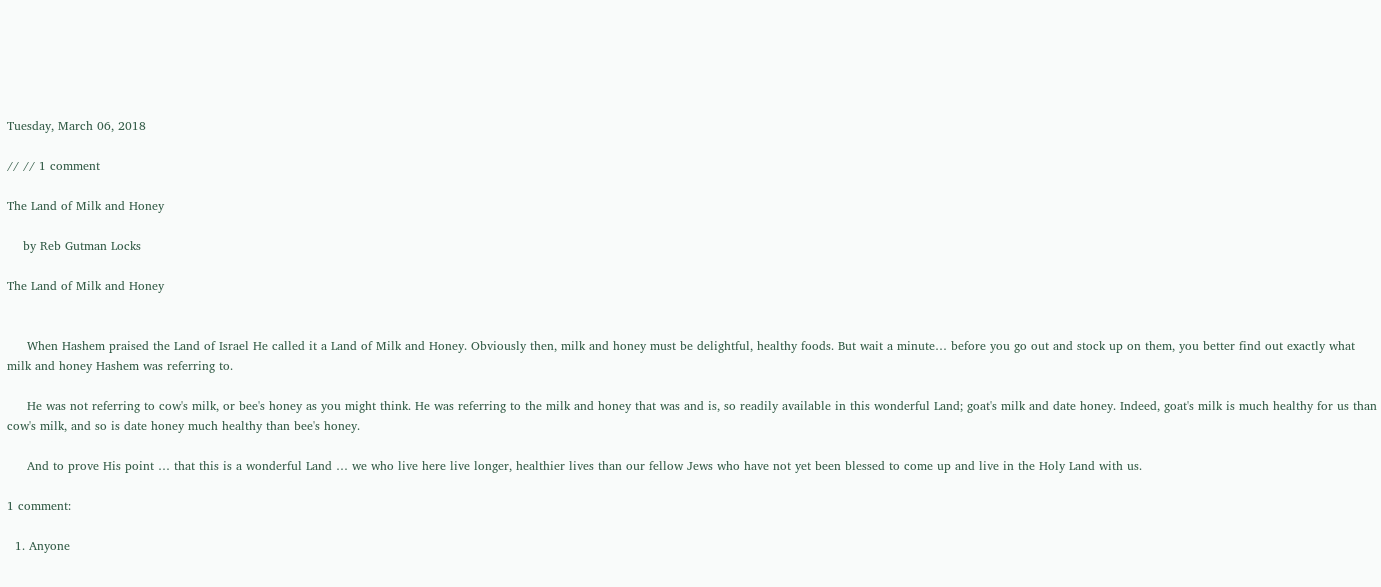Tuesday, March 06, 2018

// // 1 comment

The Land of Milk and Honey

    by Reb Gutman Locks

The Land of Milk and Honey


     When Hashem praised the Land of Israel He called it a Land of Milk and Honey. Obviously then, milk and honey must be delightful, healthy foods. But wait a minute… before you go out and stock up on them, you better find out exactly what milk and honey Hashem was referring to.

     He was not referring to cow's milk, or bee's honey as you might think. He was referring to the milk and honey that was and is, so readily available in this wonderful Land; goat's milk and date honey. Indeed, goat's milk is much healthy for us than cow's milk, and so is date honey much healthy than bee's honey.

     And to prove His point … that this is a wonderful Land … we who live here live longer, healthier lives than our fellow Jews who have not yet been blessed to come up and live in the Holy Land with us.

1 comment:

  1. Anyone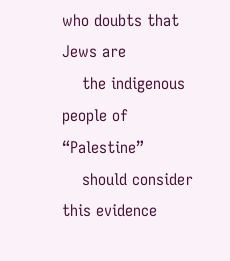who doubts that Jews are
    the indigenous people of “Palestine”
    should consider this evidence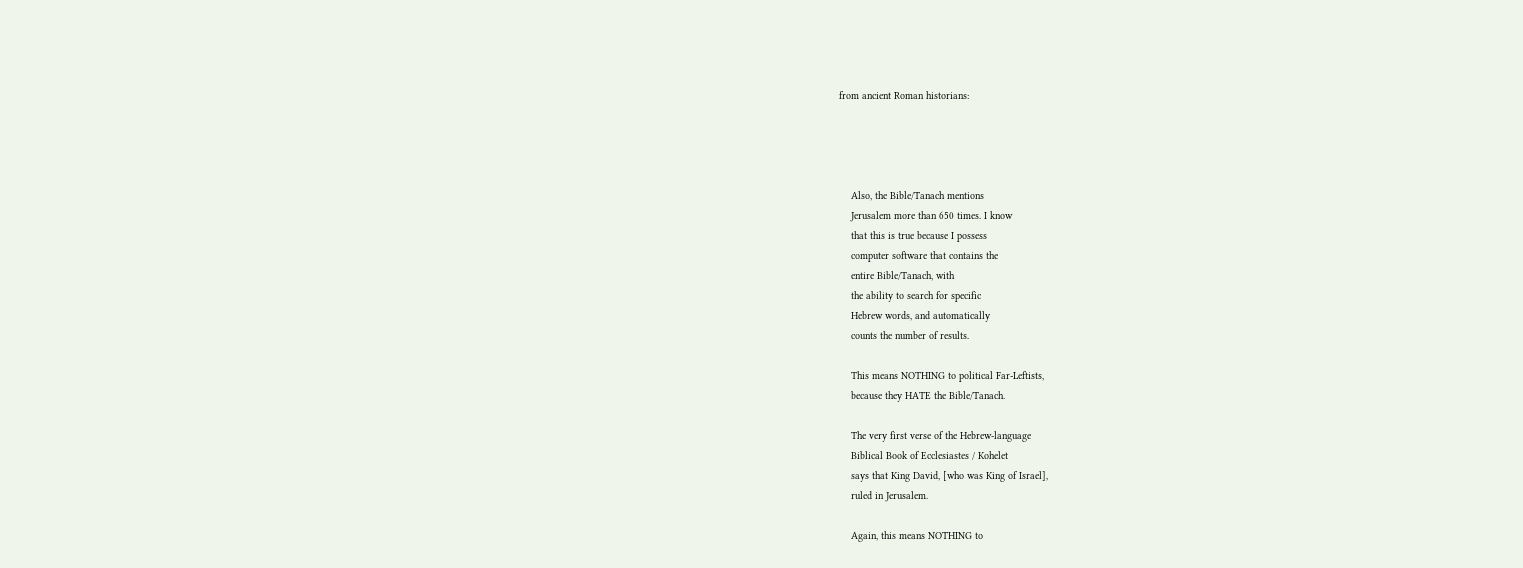from ancient Roman historians:




    Also, the Bible/Tanach mentions
    Jerusalem more than 650 times. I know
    that this is true because I possess
    computer software that contains the
    entire Bible/Tanach, with
    the ability to search for specific
    Hebrew words, and automatically
    counts the number of results.

    This means NOTHING to political Far-Leftists,
    because they HATE the Bible/Tanach.

    The very first verse of the Hebrew-language
    Biblical Book of Ecclesiastes / Kohelet
    says that King David, [who was King of Israel],
    ruled in Jerusalem.

    Again, this means NOTHING to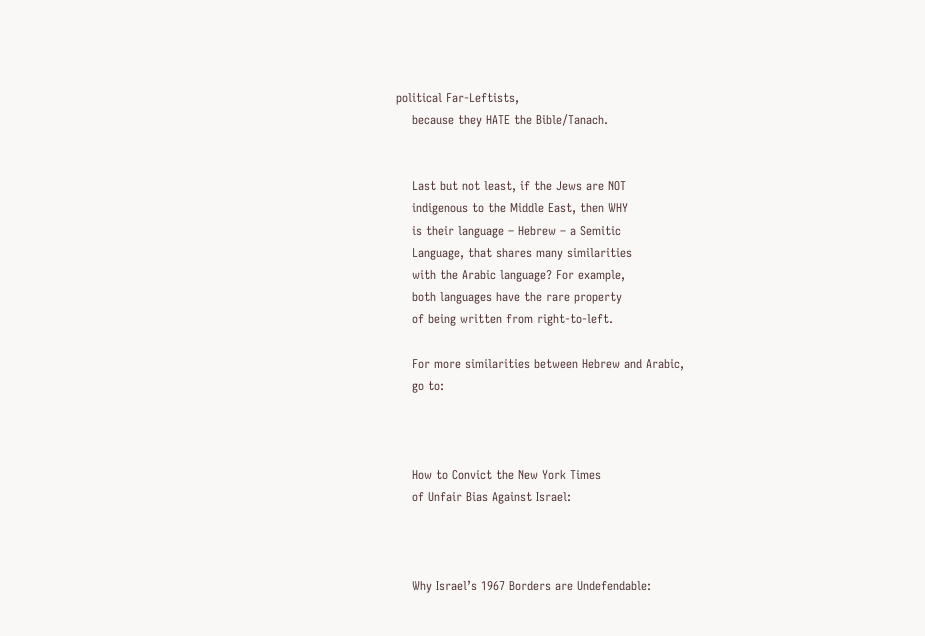political Far-Leftists,
    because they HATE the Bible/Tanach.


    Last but not least, if the Jews are NOT
    indigenous to the Middle East, then WHY
    is their language – Hebrew – a Semitic
    Language, that shares many similarities
    with the Arabic language? For example,
    both languages have the rare property
    of being written from right-to-left.

    For more similarities between Hebrew and Arabic,
    go to:



    How to Convict the New York Times
    of Unfair Bias Against Israel:



    Why Israel’s 1967 Borders are Undefendable: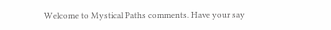Welcome to Mystical Paths comments. Have your say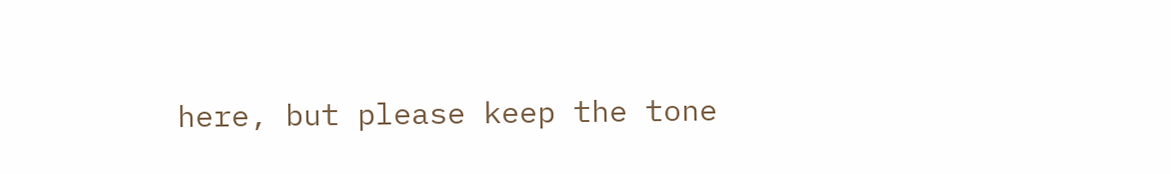here, but please keep the tone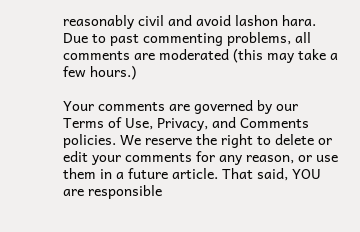reasonably civil and avoid lashon hara. Due to past commenting problems, all comments are moderated (this may take a few hours.)

Your comments are governed by our Terms of Use, Privacy, and Comments policies. We reserve the right to delete or edit your comments for any reason, or use them in a future article. That said, YOU are responsible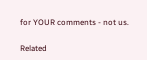for YOUR comments - not us.

Related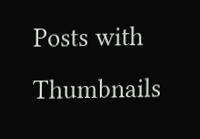Posts with Thumbnails